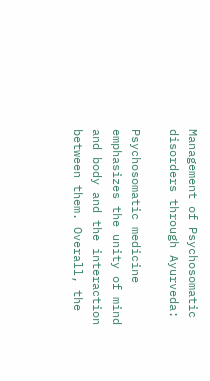Management of Psychosomatic disorders through Ayurveda:

Psychosomatic medicine emphasizes the unity of mind and body and the interaction between them. Overall, the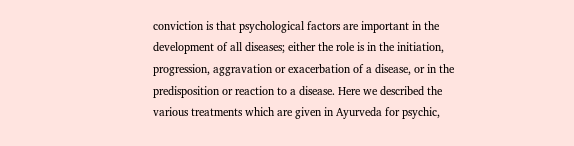conviction is that psychological factors are important in the development of all diseases; either the role is in the initiation, progression, aggravation or exacerbation of a disease, or in the predisposition or reaction to a disease. Here we described the various treatments which are given in Ayurveda for psychic,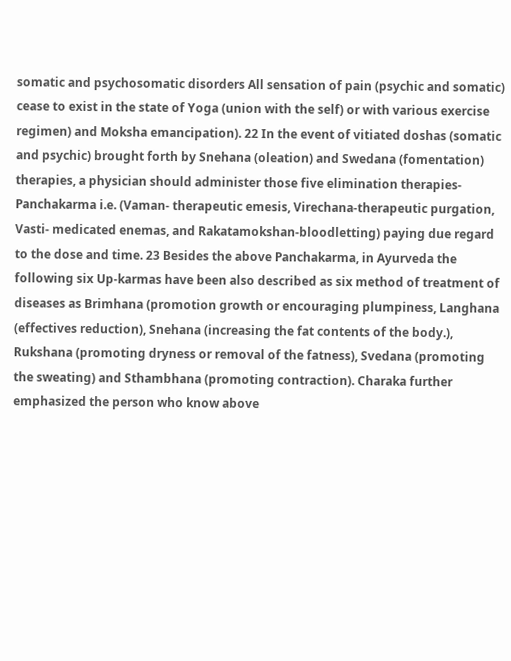somatic and psychosomatic disorders All sensation of pain (psychic and somatic) cease to exist in the state of Yoga (union with the self) or with various exercise regimen) and Moksha emancipation). 22 In the event of vitiated doshas (somatic and psychic) brought forth by Snehana (oleation) and Swedana (fomentation) therapies, a physician should administer those five elimination therapies-Panchakarma i.e. (Vaman- therapeutic emesis, Virechana-therapeutic purgation, Vasti- medicated enemas, and Rakatamokshan-bloodletting) paying due regard to the dose and time. 23 Besides the above Panchakarma, in Ayurveda the following six Up-karmas have been also described as six method of treatment of diseases as Brimhana (promotion growth or encouraging plumpiness, Langhana (effectives reduction), Snehana (increasing the fat contents of the body.), Rukshana (promoting dryness or removal of the fatness), Svedana (promoting the sweating) and Sthambhana (promoting contraction). Charaka further emphasized the person who know above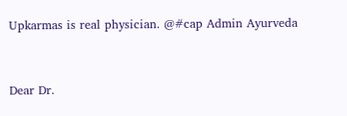Upkarmas is real physician. @#cap Admin Ayurveda



Dear Dr.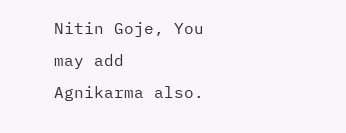Nitin Goje, You may add Agnikarma also.